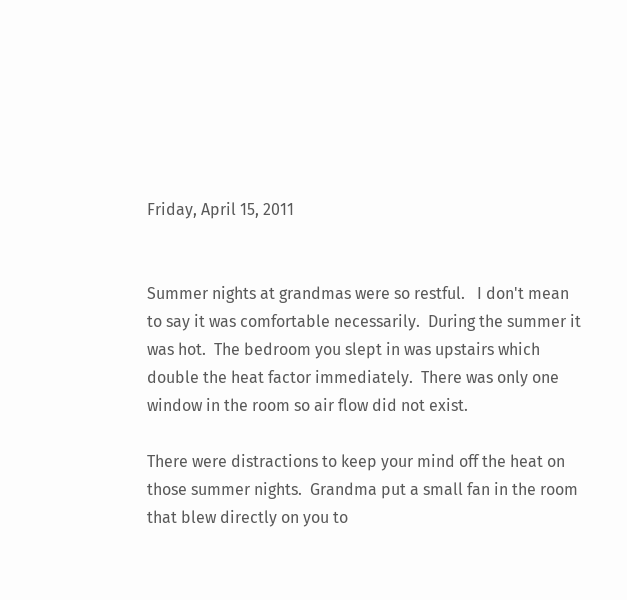Friday, April 15, 2011


Summer nights at grandmas were so restful.   I don't mean to say it was comfortable necessarily.  During the summer it was hot.  The bedroom you slept in was upstairs which double the heat factor immediately.  There was only one window in the room so air flow did not exist.

There were distractions to keep your mind off the heat on those summer nights.  Grandma put a small fan in the room that blew directly on you to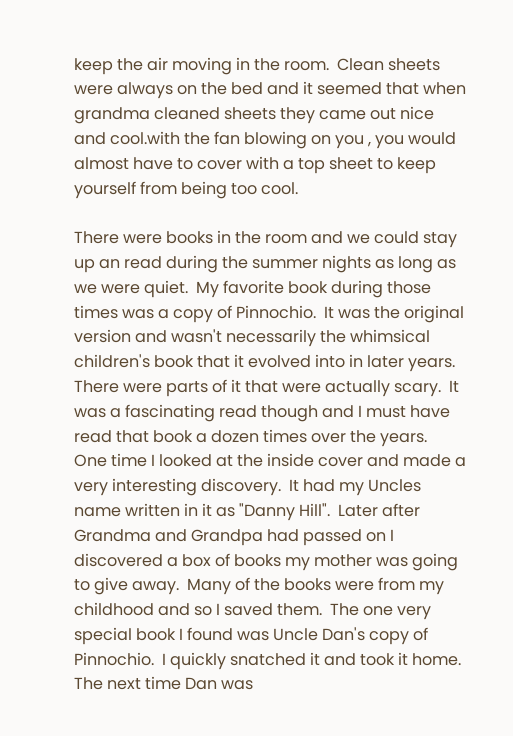keep the air moving in the room.  Clean sheets were always on the bed and it seemed that when grandma cleaned sheets they came out nice and cool.with the fan blowing on you , you would almost have to cover with a top sheet to keep yourself from being too cool.

There were books in the room and we could stay up an read during the summer nights as long as we were quiet.  My favorite book during those times was a copy of Pinnochio.  It was the original version and wasn't necessarily the whimsical children's book that it evolved into in later years.  There were parts of it that were actually scary.  It was a fascinating read though and I must have read that book a dozen times over the years.  One time I looked at the inside cover and made a very interesting discovery.  It had my Uncles name written in it as "Danny Hill".  Later after Grandma and Grandpa had passed on I discovered a box of books my mother was going to give away.  Many of the books were from my childhood and so I saved them.  The one very special book I found was Uncle Dan's copy of Pinnochio.  I quickly snatched it and took it home.  The next time Dan was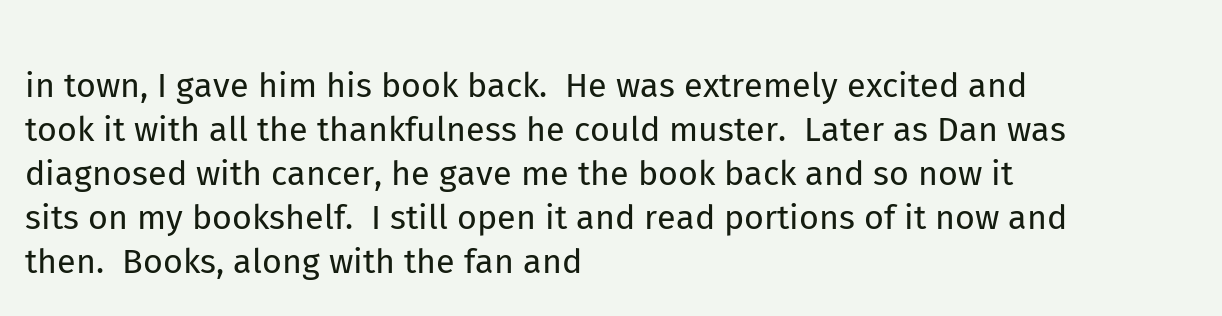in town, I gave him his book back.  He was extremely excited and took it with all the thankfulness he could muster.  Later as Dan was diagnosed with cancer, he gave me the book back and so now it sits on my bookshelf.  I still open it and read portions of it now and then.  Books, along with the fan and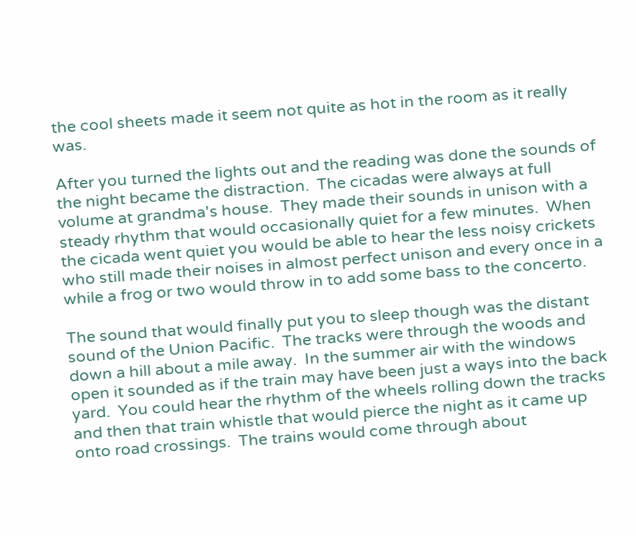the cool sheets made it seem not quite as hot in the room as it really was.

After you turned the lights out and the reading was done the sounds of the night became the distraction.  The cicadas were always at full volume at grandma's house.  They made their sounds in unison with a steady rhythm that would occasionally quiet for a few minutes.  When the cicada went quiet you would be able to hear the less noisy crickets who still made their noises in almost perfect unison and every once in a while a frog or two would throw in to add some bass to the concerto.

The sound that would finally put you to sleep though was the distant sound of the Union Pacific.  The tracks were through the woods and down a hill about a mile away.  In the summer air with the windows open it sounded as if the train may have been just a ways into the back yard.  You could hear the rhythm of the wheels rolling down the tracks and then that train whistle that would pierce the night as it came up onto road crossings.  The trains would come through about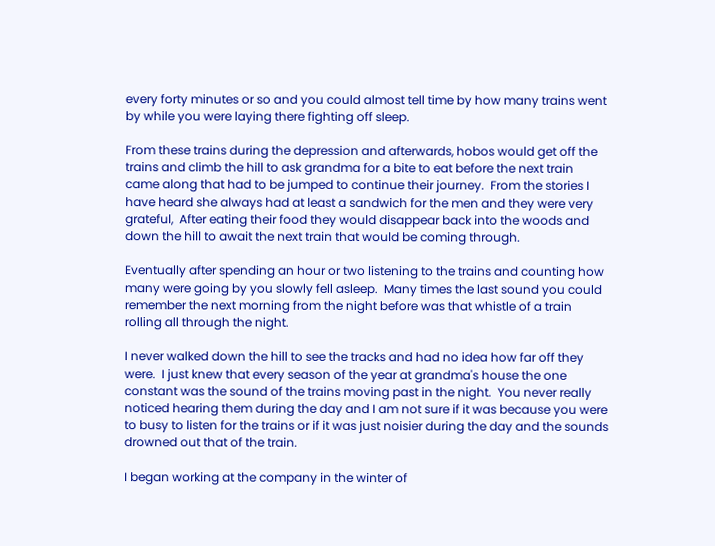every forty minutes or so and you could almost tell time by how many trains went by while you were laying there fighting off sleep.

From these trains during the depression and afterwards, hobos would get off the trains and climb the hill to ask grandma for a bite to eat before the next train came along that had to be jumped to continue their journey.  From the stories I have heard she always had at least a sandwich for the men and they were very grateful,  After eating their food they would disappear back into the woods and down the hill to await the next train that would be coming through.

Eventually after spending an hour or two listening to the trains and counting how many were going by you slowly fell asleep.  Many times the last sound you could remember the next morning from the night before was that whistle of a train rolling all through the night.

I never walked down the hill to see the tracks and had no idea how far off they were.  I just knew that every season of the year at grandma's house the one constant was the sound of the trains moving past in the night.  You never really noticed hearing them during the day and I am not sure if it was because you were to busy to listen for the trains or if it was just noisier during the day and the sounds drowned out that of the train.

I began working at the company in the winter of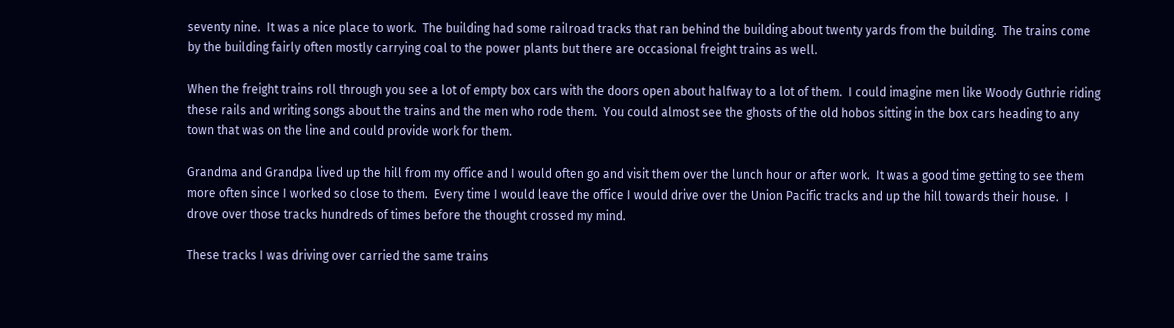seventy nine.  It was a nice place to work.  The building had some railroad tracks that ran behind the building about twenty yards from the building.  The trains come by the building fairly often mostly carrying coal to the power plants but there are occasional freight trains as well.

When the freight trains roll through you see a lot of empty box cars with the doors open about halfway to a lot of them.  I could imagine men like Woody Guthrie riding these rails and writing songs about the trains and the men who rode them.  You could almost see the ghosts of the old hobos sitting in the box cars heading to any town that was on the line and could provide work for them.

Grandma and Grandpa lived up the hill from my office and I would often go and visit them over the lunch hour or after work.  It was a good time getting to see them more often since I worked so close to them.  Every time I would leave the office I would drive over the Union Pacific tracks and up the hill towards their house.  I drove over those tracks hundreds of times before the thought crossed my mind.

These tracks I was driving over carried the same trains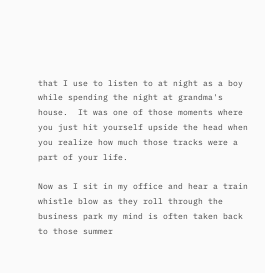that I use to listen to at night as a boy while spending the night at grandma's house.  It was one of those moments where you just hit yourself upside the head when you realize how much those tracks were a part of your life.

Now as I sit in my office and hear a train whistle blow as they roll through the business park my mind is often taken back to those summer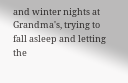and winter nights at Grandma's, trying to fall asleep and letting the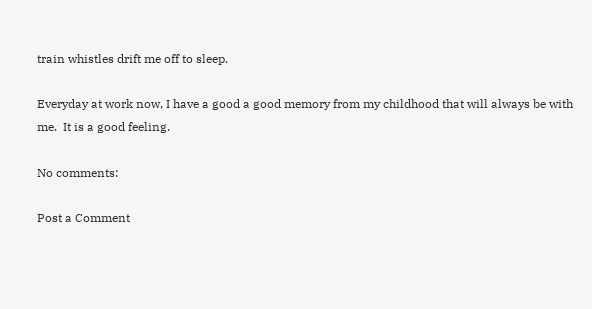train whistles drift me off to sleep.

Everyday at work now, I have a good a good memory from my childhood that will always be with me.  It is a good feeling.

No comments:

Post a Comment